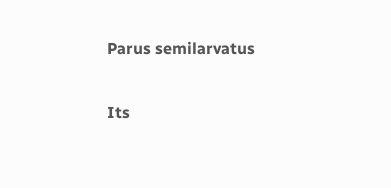Parus semilarvatus

Its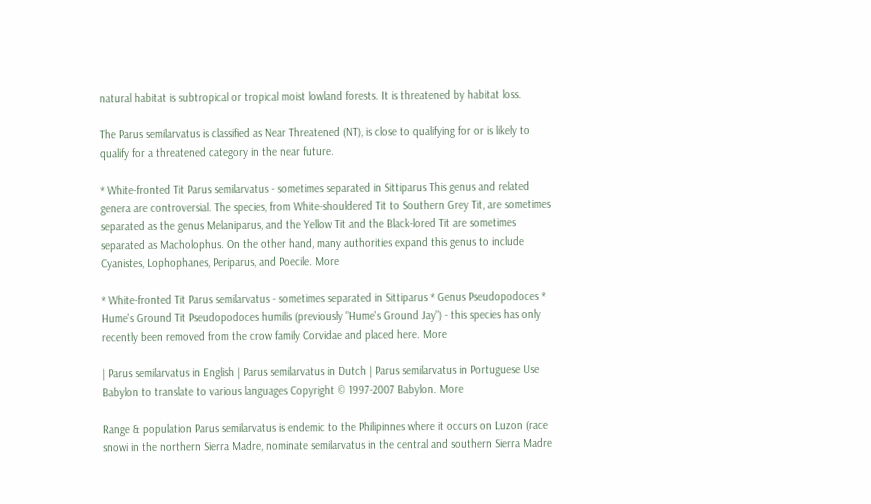natural habitat is subtropical or tropical moist lowland forests. It is threatened by habitat loss.

The Parus semilarvatus is classified as Near Threatened (NT), is close to qualifying for or is likely to qualify for a threatened category in the near future.

* White-fronted Tit Parus semilarvatus - sometimes separated in Sittiparus This genus and related genera are controversial. The species, from White-shouldered Tit to Southern Grey Tit, are sometimes separated as the genus Melaniparus, and the Yellow Tit and the Black-lored Tit are sometimes separated as Macholophus. On the other hand, many authorities expand this genus to include Cyanistes, Lophophanes, Periparus, and Poecile. More

* White-fronted Tit Parus semilarvatus - sometimes separated in Sittiparus * Genus Pseudopodoces * Hume's Ground Tit Pseudopodoces humilis (previously "Hume's Ground Jay") - this species has only recently been removed from the crow family Corvidae and placed here. More

| Parus semilarvatus in English | Parus semilarvatus in Dutch | Parus semilarvatus in Portuguese Use Babylon to translate to various languages Copyright © 1997-2007 Babylon. More

Range & population Parus semilarvatus is endemic to the Philipinnes where it occurs on Luzon (race snowi in the northern Sierra Madre, nominate semilarvatus in the central and southern Sierra Madre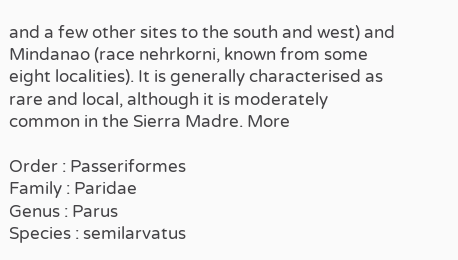and a few other sites to the south and west) and Mindanao (race nehrkorni, known from some eight localities). It is generally characterised as rare and local, although it is moderately common in the Sierra Madre. More

Order : Passeriformes
Family : Paridae
Genus : Parus
Species : semilarvatus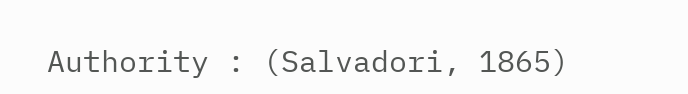Authority : (Salvadori, 1865)